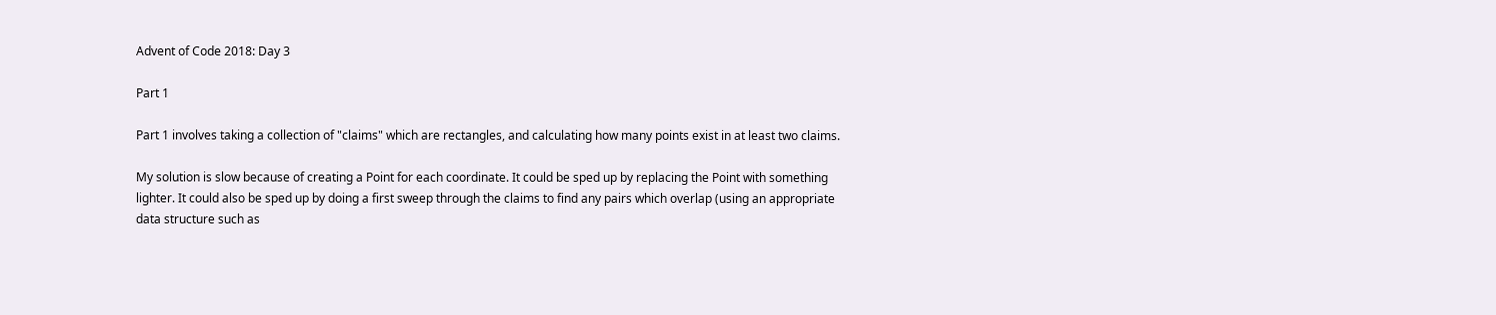Advent of Code 2018: Day 3

Part 1

Part 1 involves taking a collection of "claims" which are rectangles, and calculating how many points exist in at least two claims.

My solution is slow because of creating a Point for each coordinate. It could be sped up by replacing the Point with something lighter. It could also be sped up by doing a first sweep through the claims to find any pairs which overlap (using an appropriate data structure such as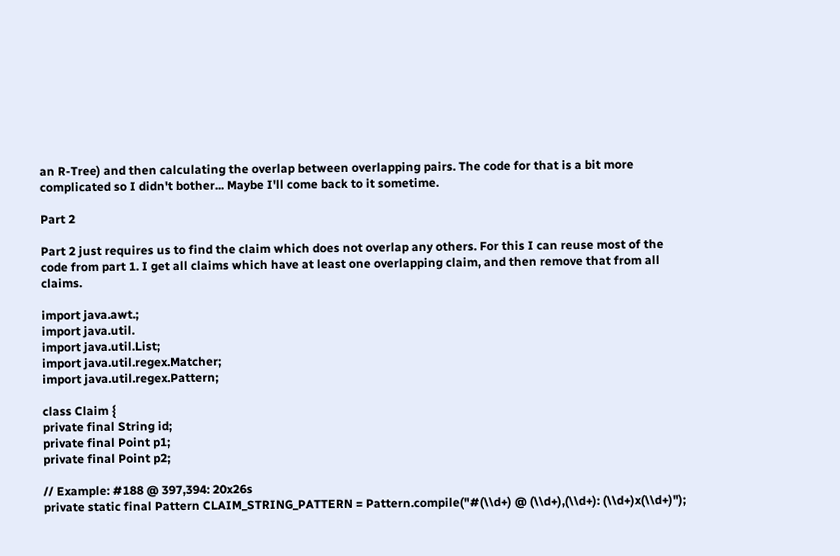an R-Tree) and then calculating the overlap between overlapping pairs. The code for that is a bit more complicated so I didn't bother... Maybe I'll come back to it sometime.

Part 2

Part 2 just requires us to find the claim which does not overlap any others. For this I can reuse most of the code from part 1. I get all claims which have at least one overlapping claim, and then remove that from all claims.

import java.awt.;
import java.util.
import java.util.List;
import java.util.regex.Matcher;
import java.util.regex.Pattern;

class Claim {
private final String id;
private final Point p1;
private final Point p2;

// Example: #188 @ 397,394: 20x26s
private static final Pattern CLAIM_STRING_PATTERN = Pattern.compile("#(\\d+) @ (\\d+),(\\d+): (\\d+)x(\\d+)");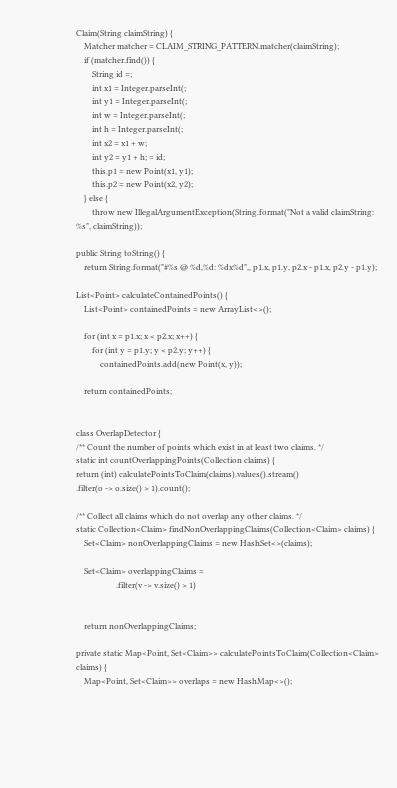Claim(String claimString) {
    Matcher matcher = CLAIM_STRING_PATTERN.matcher(claimString);
    if (matcher.find()) {
        String id =;
        int x1 = Integer.parseInt(;
        int y1 = Integer.parseInt(;
        int w = Integer.parseInt(;
        int h = Integer.parseInt(;
        int x2 = x1 + w;
        int y2 = y1 + h; = id;
        this.p1 = new Point(x1, y1);
        this.p2 = new Point(x2, y2);
    } else {
        throw new IllegalArgumentException(String.format("Not a valid claimString: %s", claimString));

public String toString() {
    return String.format("#%s @ %d,%d: %dx%d",, p1.x, p1.y, p2.x - p1.x, p2.y - p1.y);

List<Point> calculateContainedPoints() {
    List<Point> containedPoints = new ArrayList<>();

    for (int x = p1.x; x < p2.x; x++) {
        for (int y = p1.y; y < p2.y; y++) {
            containedPoints.add(new Point(x, y));

    return containedPoints;


class OverlapDetector {
/** Count the number of points which exist in at least two claims. */
static int countOverlappingPoints(Collection claims) {
return (int) calculatePointsToClaim(claims).values().stream()
.filter(o -> o.size() > 1).count();

/** Collect all claims which do not overlap any other claims. */
static Collection<Claim> findNonOverlappingClaims(Collection<Claim> claims) {
    Set<Claim> nonOverlappingClaims = new HashSet<>(claims);

    Set<Claim> overlappingClaims =
                    .filter(v -> v.size() > 1)


    return nonOverlappingClaims;

private static Map<Point, Set<Claim>> calculatePointsToClaim(Collection<Claim> claims) {
    Map<Point, Set<Claim>> overlaps = new HashMap<>();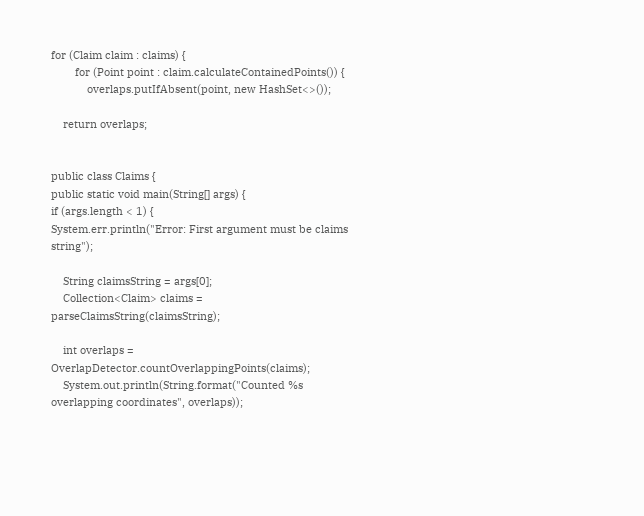for (Claim claim : claims) {
        for (Point point : claim.calculateContainedPoints()) {
            overlaps.putIfAbsent(point, new HashSet<>());

    return overlaps;


public class Claims {
public static void main(String[] args) {
if (args.length < 1) {
System.err.println("Error: First argument must be claims string");

    String claimsString = args[0];
    Collection<Claim> claims = parseClaimsString(claimsString);

    int overlaps = OverlapDetector.countOverlappingPoints(claims);
    System.out.println(String.format("Counted %s overlapping coordinates", overlaps));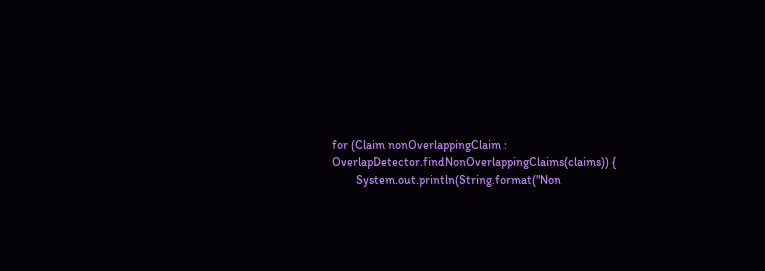for (Claim nonOverlappingClaim : OverlapDetector.findNonOverlappingClaims(claims)) {
        System.out.println(String.format("Non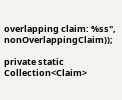overlapping claim: %ss", nonOverlappingClaim));

private static Collection<Claim>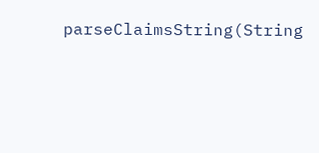parseClaimsString(String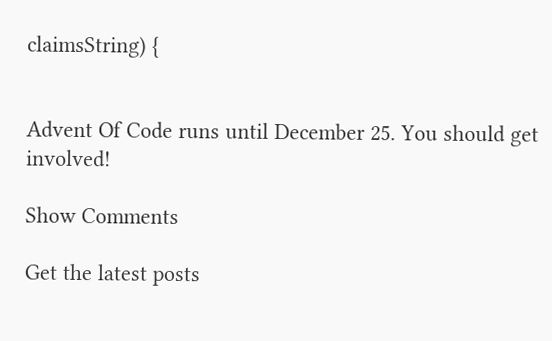claimsString) {


Advent Of Code runs until December 25. You should get involved!

Show Comments

Get the latest posts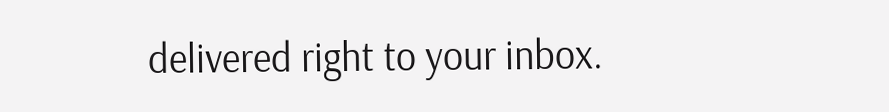delivered right to your inbox.